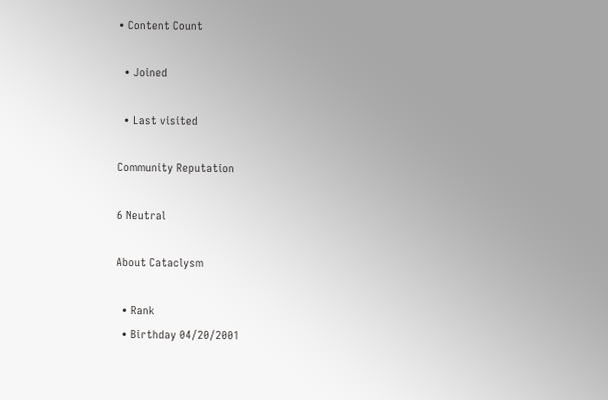• Content Count

  • Joined

  • Last visited

Community Reputation

6 Neutral

About Cataclysm

  • Rank
  • Birthday 04/20/2001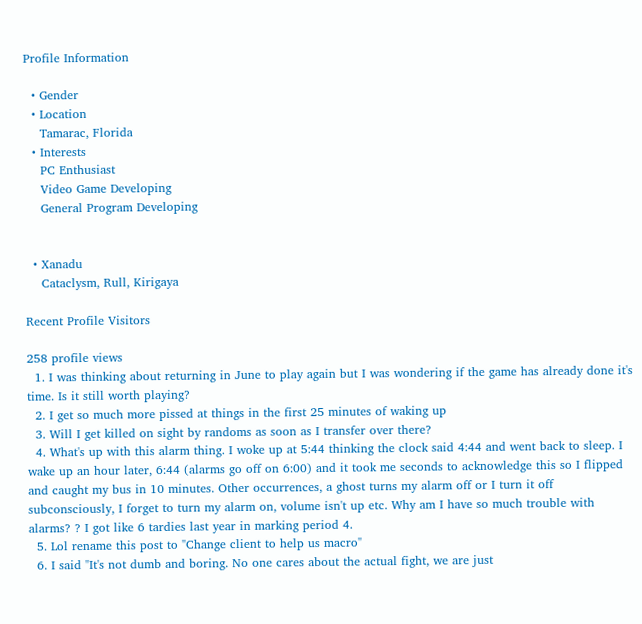Profile Information

  • Gender
  • Location
    Tamarac, Florida
  • Interests
    PC Enthusiast
    Video Game Developing
    General Program Developing


  • Xanadu
    Cataclysm, Rull, Kirigaya

Recent Profile Visitors

258 profile views
  1. I was thinking about returning in June to play again but I was wondering if the game has already done it's time. Is it still worth playing?
  2. I get so much more pissed at things in the first 25 minutes of waking up
  3. Will I get killed on sight by randoms as soon as I transfer over there?
  4. What's up with this alarm thing. I woke up at 5:44 thinking the clock said 4:44 and went back to sleep. I wake up an hour later, 6:44 (alarms go off on 6:00) and it took me seconds to acknowledge this so I flipped and caught my bus in 10 minutes. Other occurrences, a ghost turns my alarm off or I turn it off subconsciously, I forget to turn my alarm on, volume isn't up etc. Why am I have so much trouble with alarms? ? I got like 6 tardies last year in marking period 4.
  5. Lol rename this post to "Change client to help us macro"
  6. I said "It's not dumb and boring. No one cares about the actual fight, we are just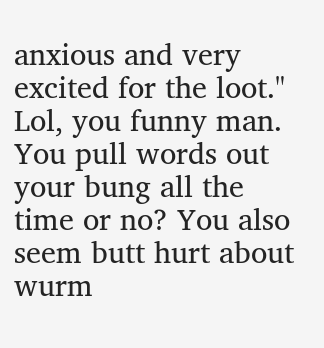anxious and very excited for the loot." Lol, you funny man. You pull words out your bung all the time or no? You also seem butt hurt about wurm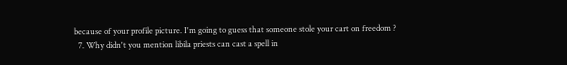because of your profile picture. I'm going to guess that someone stole your cart on freedom ?
  7. Why didn't you mention libila priests can cast a spell in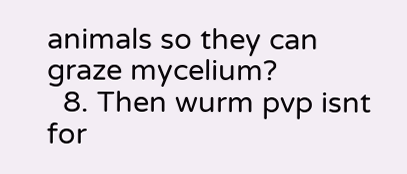animals so they can graze mycelium?
  8. Then wurm pvp isnt for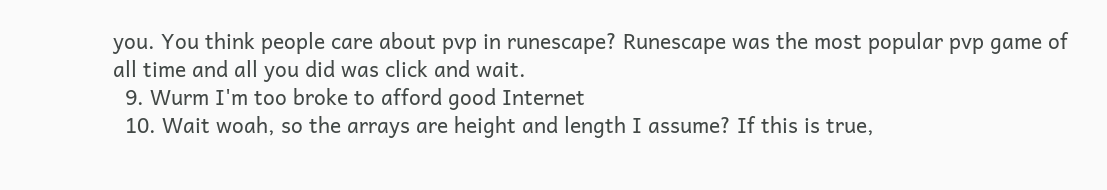you. You think people care about pvp in runescape? Runescape was the most popular pvp game of all time and all you did was click and wait.
  9. Wurm I'm too broke to afford good Internet
  10. Wait woah, so the arrays are height and length I assume? If this is true,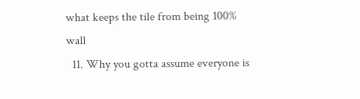what keeps the tile from being 100% wall
  11. Why you gotta assume everyone is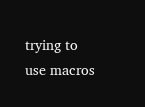trying to use macros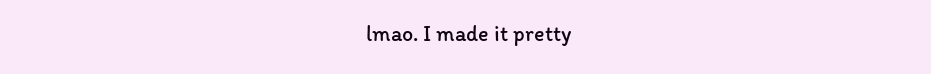lmao. I made it pretty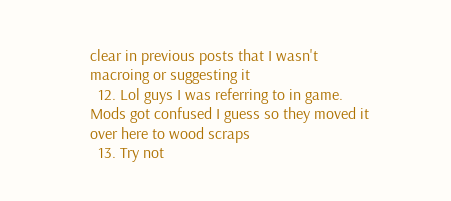clear in previous posts that I wasn't macroing or suggesting it
  12. Lol guys I was referring to in game. Mods got confused I guess so they moved it over here to wood scraps
  13. Try not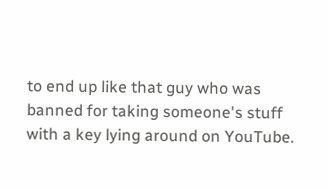to end up like that guy who was banned for taking someone's stuff with a key lying around on YouTube.